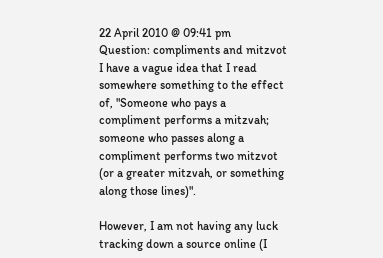22 April 2010 @ 09:41 pm
Question: compliments and mitzvot
I have a vague idea that I read somewhere something to the effect of, "Someone who pays a compliment performs a mitzvah; someone who passes along a compliment performs two mitzvot (or a greater mitzvah, or something along those lines)".

However, I am not having any luck tracking down a source online (I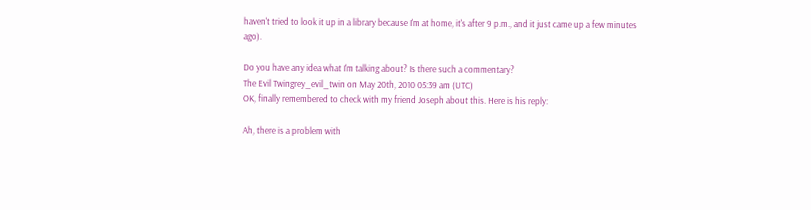haven't tried to look it up in a library because I'm at home, it's after 9 p.m., and it just came up a few minutes ago).

Do you have any idea what I'm talking about? Is there such a commentary?
The Evil Twingrey_evil_twin on May 20th, 2010 05:39 am (UTC)
OK, finally remembered to check with my friend Joseph about this. Here is his reply:

Ah, there is a problem with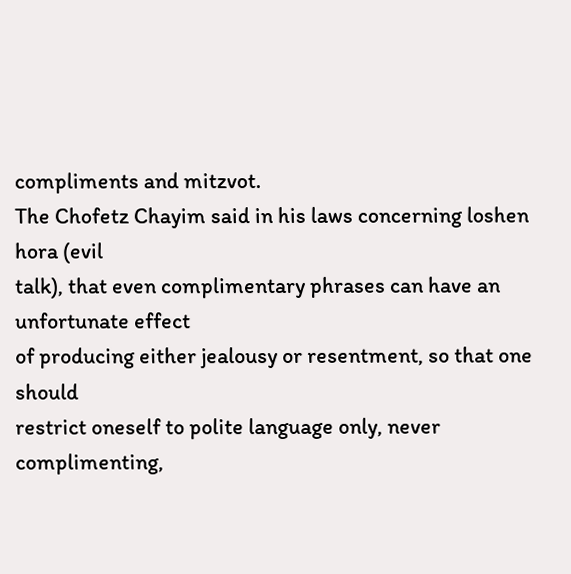compliments and mitzvot.
The Chofetz Chayim said in his laws concerning loshen hora (evil
talk), that even complimentary phrases can have an unfortunate effect
of producing either jealousy or resentment, so that one should
restrict oneself to polite language only, never complimenting,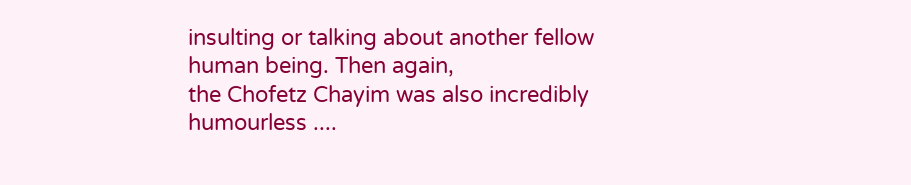insulting or talking about another fellow human being. Then again,
the Chofetz Chayim was also incredibly humourless ....